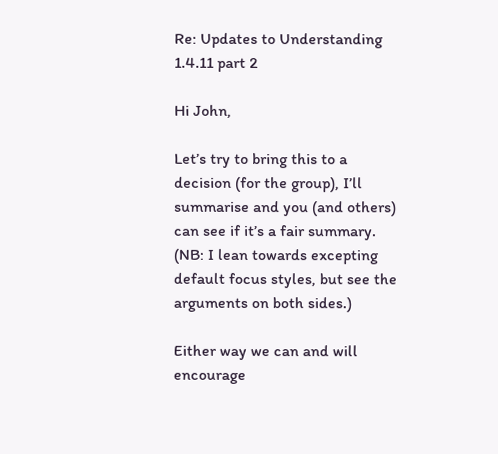Re: Updates to Understanding 1.4.11 part 2

Hi John,

Let’s try to bring this to a decision (for the group), I’ll summarise and you (and others) can see if it’s a fair summary.
(NB: I lean towards excepting default focus styles, but see the arguments on both sides.)

Either way we can and will encourage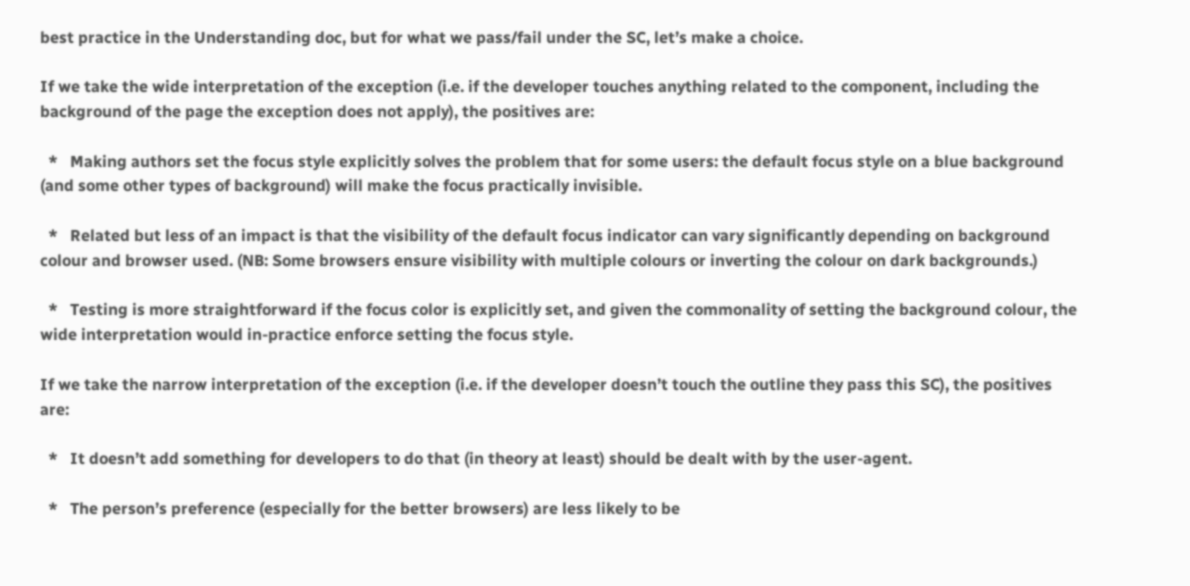best practice in the Understanding doc, but for what we pass/fail under the SC, let’s make a choice.

If we take the wide interpretation of the exception (i.e. if the developer touches anything related to the component, including the background of the page the exception does not apply), the positives are:

  *   Making authors set the focus style explicitly solves the problem that for some users: the default focus style on a blue background (and some other types of background) will make the focus practically invisible.

  *   Related but less of an impact is that the visibility of the default focus indicator can vary significantly depending on background colour and browser used. (NB: Some browsers ensure visibility with multiple colours or inverting the colour on dark backgrounds.)

  *   Testing is more straightforward if the focus color is explicitly set, and given the commonality of setting the background colour, the wide interpretation would in-practice enforce setting the focus style.

If we take the narrow interpretation of the exception (i.e. if the developer doesn’t touch the outline they pass this SC), the positives are:

  *   It doesn’t add something for developers to do that (in theory at least) should be dealt with by the user-agent.

  *   The person’s preference (especially for the better browsers) are less likely to be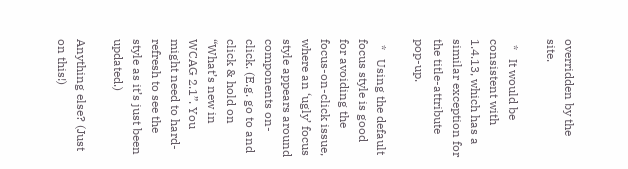overridden by the site.

  *   It would be consistent with 1.4.13, which has a similar exception for the title-attribute pop-up.

  *   Using the default focus style is good for avoiding the focus-on-click issue, where an ‘ugly’ focus style appears around components on-click. (E.g. go to and click & hold on “What’s new in WCAG 2.1”. You might need to hard-refresh to see the style as it’s just been updated.)

Anything else? (Just on this!)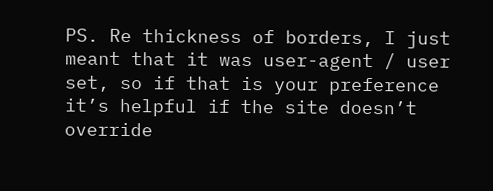PS. Re thickness of borders, I just meant that it was user-agent / user set, so if that is your preference it’s helpful if the site doesn’t override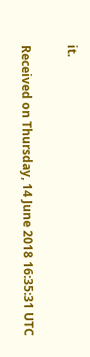it.

Received on Thursday, 14 June 2018 16:35:31 UTC